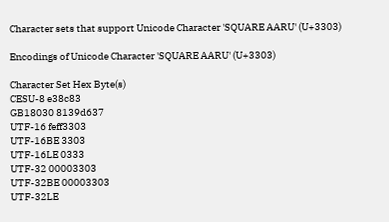Character sets that support Unicode Character 'SQUARE AARU' (U+3303)

Encodings of Unicode Character 'SQUARE AARU' (U+3303)

Character Set Hex Byte(s)
CESU-8 e38c83
GB18030 8139d637
UTF-16 feff3303
UTF-16BE 3303
UTF-16LE 0333
UTF-32 00003303
UTF-32BE 00003303
UTF-32LE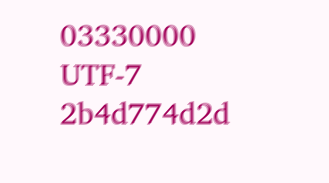03330000
UTF-7 2b4d774d2d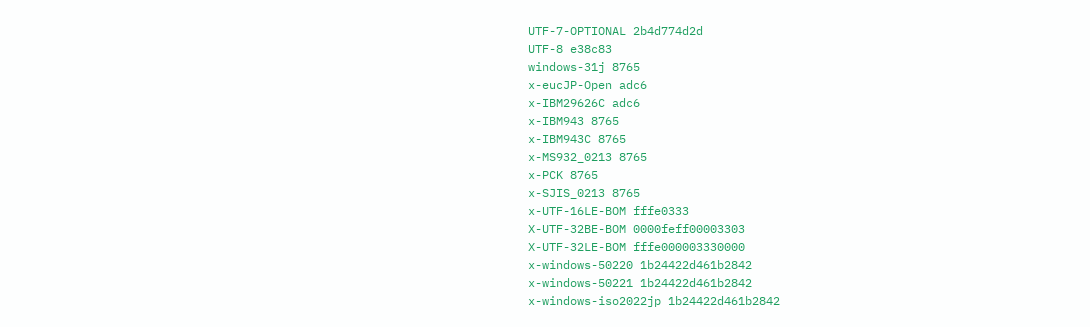UTF-7-OPTIONAL 2b4d774d2d
UTF-8 e38c83
windows-31j 8765
x-eucJP-Open adc6
x-IBM29626C adc6
x-IBM943 8765
x-IBM943C 8765
x-MS932_0213 8765
x-PCK 8765
x-SJIS_0213 8765
x-UTF-16LE-BOM fffe0333
X-UTF-32BE-BOM 0000feff00003303
X-UTF-32LE-BOM fffe000003330000
x-windows-50220 1b24422d461b2842
x-windows-50221 1b24422d461b2842
x-windows-iso2022jp 1b24422d461b2842